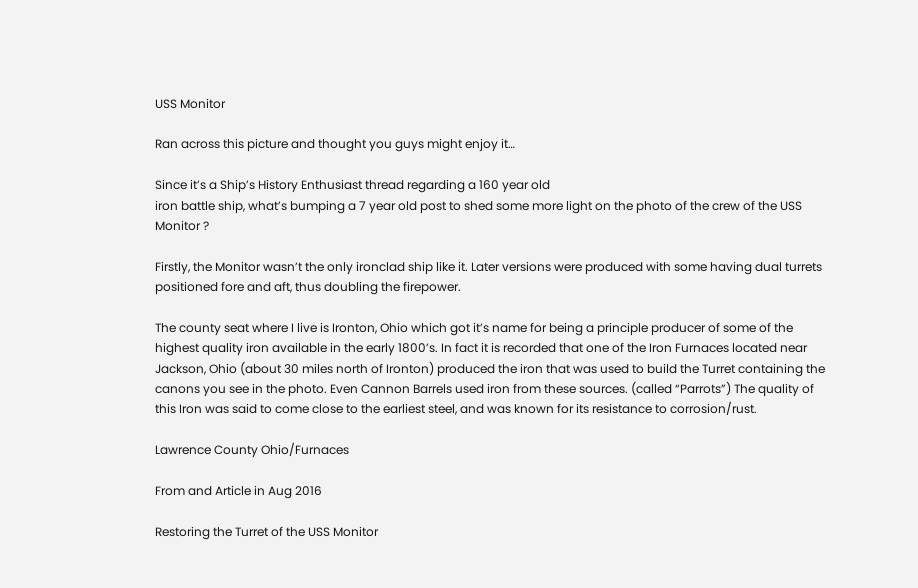USS Monitor

Ran across this picture and thought you guys might enjoy it…

Since it’s a Ship’s History Enthusiast thread regarding a 160 year old
iron battle ship, what’s bumping a 7 year old post to shed some more light on the photo of the crew of the USS Monitor ?

Firstly, the Monitor wasn’t the only ironclad ship like it. Later versions were produced with some having dual turrets positioned fore and aft, thus doubling the firepower.

The county seat where I live is Ironton, Ohio which got it’s name for being a principle producer of some of the highest quality iron available in the early 1800’s. In fact it is recorded that one of the Iron Furnaces located near Jackson, Ohio (about 30 miles north of Ironton) produced the iron that was used to build the Turret containing the canons you see in the photo. Even Cannon Barrels used iron from these sources. (called “Parrots”) The quality of this Iron was said to come close to the earliest steel, and was known for its resistance to corrosion/rust.

Lawrence County Ohio/Furnaces

From and Article in Aug 2016

Restoring the Turret of the USS Monitor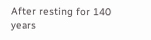After resting for 140 years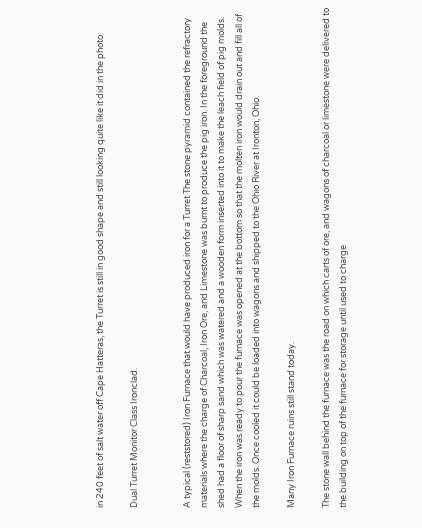in 240 feet of salt water off Cape Hatteras, the Turret is still in good shape and still looking quite like it did in the photo.

Dual Turret Monitor Class Ironclad.


A typical (reststored) Iron Furnace that would have produced iron for a Turret The stone pyramid contained the refractory materials where the charge of Charcoal, Iron Ore, and Limestone was burnt to produce the pig iron. In the foreground the shed had a floor of sharp sand which was watered and a wooden form inserted into it to make the leach field of pig molds. When the iron was ready to pour the furnace was opened at the bottom so that the molten iron would drain out and fill all of the molds. Once cooled it could be loaded into wagons and shipped to the Ohio River at Ironton, Ohio.

Many Iron Furnace ruins still stand today.

The stone wall behind the furnace was the road on which carts of ore, and wagons of charcoal or limestone were delivered to the building on top of the furnace for storage until used to charge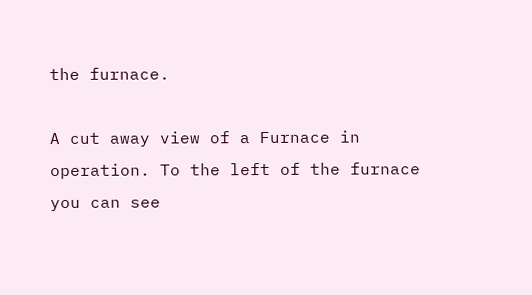the furnace.

A cut away view of a Furnace in operation. To the left of the furnace
you can see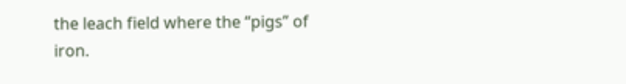the leach field where the “pigs” of iron.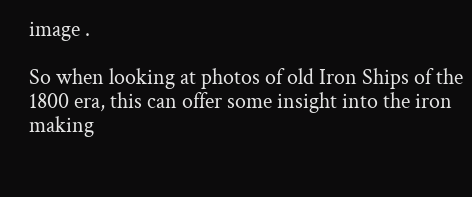image .

So when looking at photos of old Iron Ships of the 1800 era, this can offer some insight into the iron making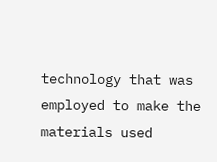technology that was employed to make the materials used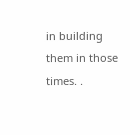in building them in those times. .